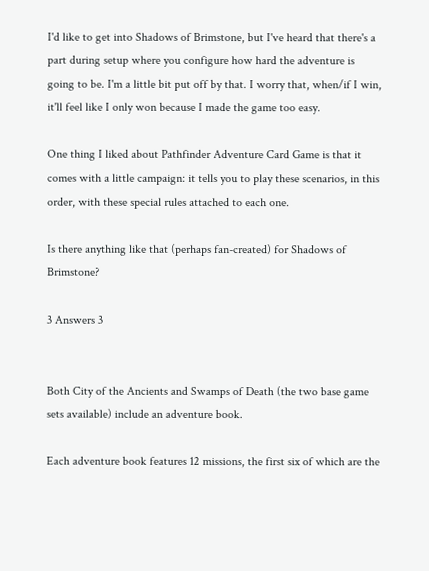I'd like to get into Shadows of Brimstone, but I've heard that there's a part during setup where you configure how hard the adventure is going to be. I'm a little bit put off by that. I worry that, when/if I win, it'll feel like I only won because I made the game too easy.

One thing I liked about Pathfinder Adventure Card Game is that it comes with a little campaign: it tells you to play these scenarios, in this order, with these special rules attached to each one.

Is there anything like that (perhaps fan-created) for Shadows of Brimstone?

3 Answers 3


Both City of the Ancients and Swamps of Death (the two base game sets available) include an adventure book.

Each adventure book features 12 missions, the first six of which are the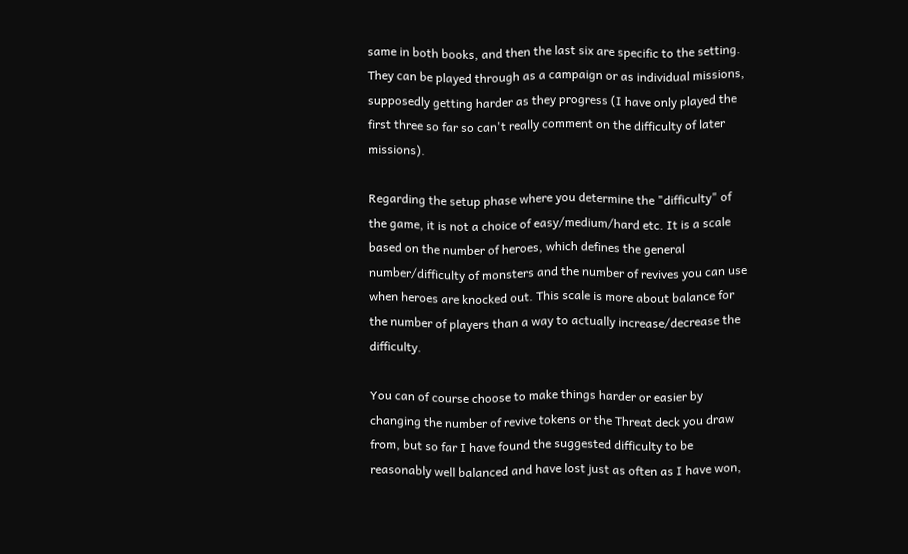same in both books, and then the last six are specific to the setting. They can be played through as a campaign or as individual missions, supposedly getting harder as they progress (I have only played the first three so far so can't really comment on the difficulty of later missions).

Regarding the setup phase where you determine the "difficulty" of the game, it is not a choice of easy/medium/hard etc. It is a scale based on the number of heroes, which defines the general number/difficulty of monsters and the number of revives you can use when heroes are knocked out. This scale is more about balance for the number of players than a way to actually increase/decrease the difficulty.

You can of course choose to make things harder or easier by changing the number of revive tokens or the Threat deck you draw from, but so far I have found the suggested difficulty to be reasonably well balanced and have lost just as often as I have won,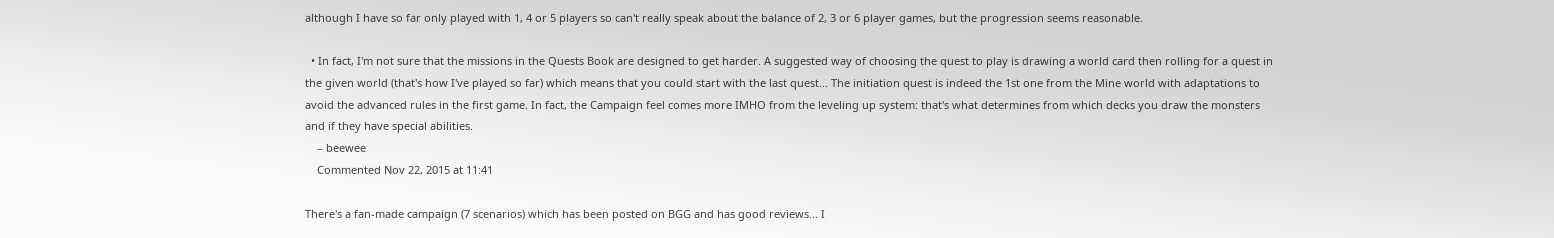although I have so far only played with 1, 4 or 5 players so can't really speak about the balance of 2, 3 or 6 player games, but the progression seems reasonable.

  • In fact, I'm not sure that the missions in the Quests Book are designed to get harder. A suggested way of choosing the quest to play is drawing a world card then rolling for a quest in the given world (that's how I've played so far) which means that you could start with the last quest... The initiation quest is indeed the 1st one from the Mine world with adaptations to avoid the advanced rules in the first game. In fact, the Campaign feel comes more IMHO from the leveling up system: that's what determines from which decks you draw the monsters and if they have special abilities.
    – beewee
    Commented Nov 22, 2015 at 11:41

There's a fan-made campaign (7 scenarios) which has been posted on BGG and has good reviews... I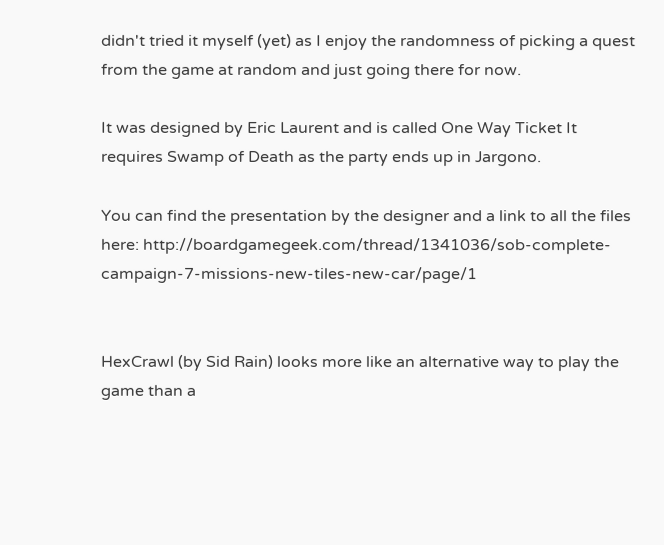didn't tried it myself (yet) as I enjoy the randomness of picking a quest from the game at random and just going there for now.

It was designed by Eric Laurent and is called One Way Ticket It requires Swamp of Death as the party ends up in Jargono.

You can find the presentation by the designer and a link to all the files here: http://boardgamegeek.com/thread/1341036/sob-complete-campaign-7-missions-new-tiles-new-car/page/1


HexCrawl (by Sid Rain) looks more like an alternative way to play the game than a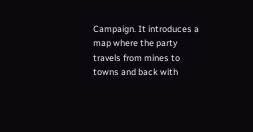Campaign. It introduces a map where the party travels from mines to towns and back with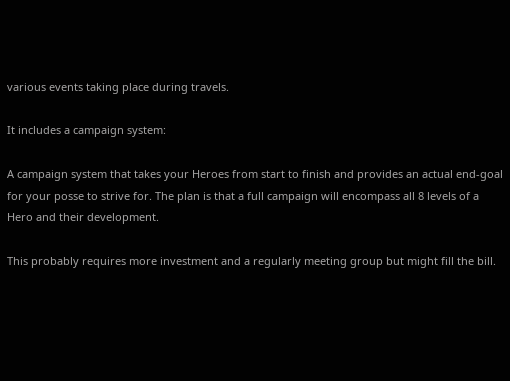various events taking place during travels.

It includes a campaign system:

A campaign system that takes your Heroes from start to finish and provides an actual end-goal for your posse to strive for. The plan is that a full campaign will encompass all 8 levels of a Hero and their development.

This probably requires more investment and a regularly meeting group but might fill the bill.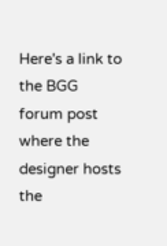Here's a link to the BGG forum post where the designer hosts the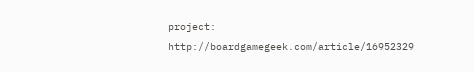project: http://boardgamegeek.com/article/16952329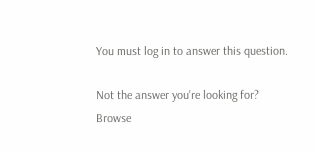You must log in to answer this question.

Not the answer you're looking for? Browse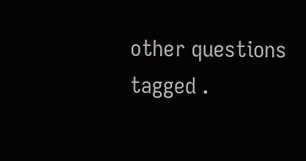other questions tagged .